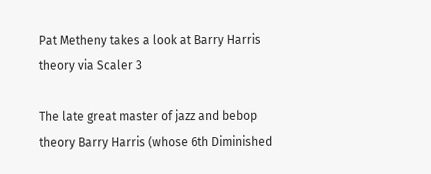Pat Metheny takes a look at Barry Harris theory via Scaler 3

The late great master of jazz and bebop theory Barry Harris (whose 6th Diminished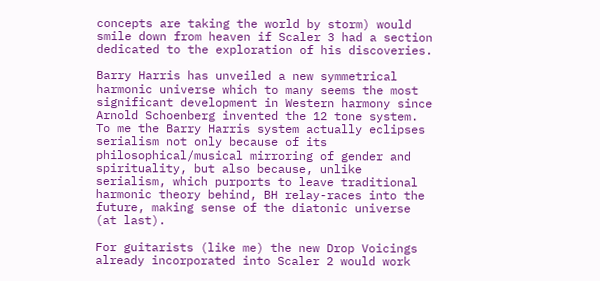concepts are taking the world by storm) would smile down from heaven if Scaler 3 had a section dedicated to the exploration of his discoveries.

Barry Harris has unveiled a new symmetrical harmonic universe which to many seems the most significant development in Western harmony since Arnold Schoenberg invented the 12 tone system. To me the Barry Harris system actually eclipses serialism not only because of its philosophical/musical mirroring of gender and spirituality, but also because, unlike serialism, which purports to leave traditional harmonic theory behind, BH relay-races into the future, making sense of the diatonic universe (at last).

For guitarists (like me) the new Drop Voicings already incorporated into Scaler 2 would work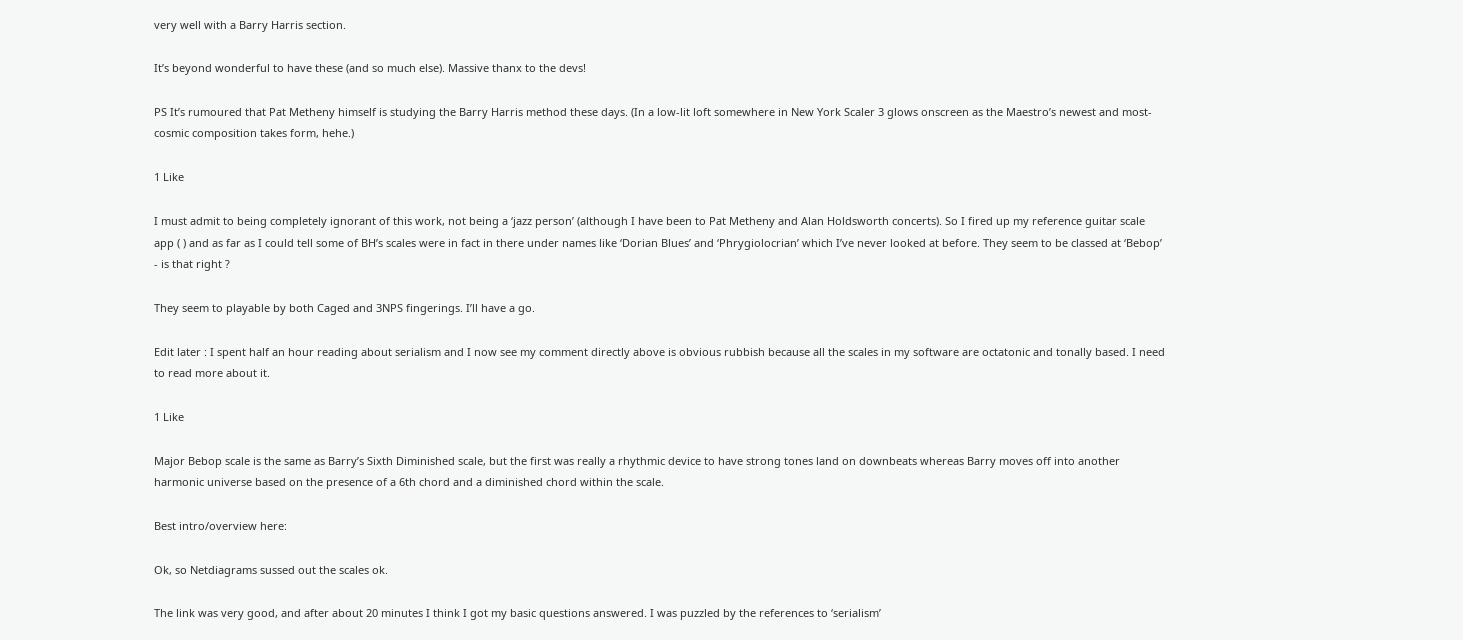very well with a Barry Harris section.

It’s beyond wonderful to have these (and so much else). Massive thanx to the devs!

PS It’s rumoured that Pat Metheny himself is studying the Barry Harris method these days. (In a low-lit loft somewhere in New York Scaler 3 glows onscreen as the Maestro’s newest and most-cosmic composition takes form, hehe.)

1 Like

I must admit to being completely ignorant of this work, not being a ‘jazz person’ (although I have been to Pat Metheny and Alan Holdsworth concerts). So I fired up my reference guitar scale app ( ) and as far as I could tell some of BH’s scales were in fact in there under names like ‘Dorian Blues’ and ‘Phrygiolocrian’ which I’ve never looked at before. They seem to be classed at ‘Bebop’ - is that right ?

They seem to playable by both Caged and 3NPS fingerings. I’ll have a go.

Edit later : I spent half an hour reading about serialism and I now see my comment directly above is obvious rubbish because all the scales in my software are octatonic and tonally based. I need to read more about it.

1 Like

Major Bebop scale is the same as Barry’s Sixth Diminished scale, but the first was really a rhythmic device to have strong tones land on downbeats whereas Barry moves off into another harmonic universe based on the presence of a 6th chord and a diminished chord within the scale.

Best intro/overview here:

Ok, so Netdiagrams sussed out the scales ok.

The link was very good, and after about 20 minutes I think I got my basic questions answered. I was puzzled by the references to ‘serialism’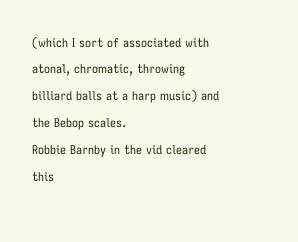(which I sort of associated with atonal, chromatic, throwing billiard balls at a harp music) and the Bebop scales.
Robbie Barnby in the vid cleared this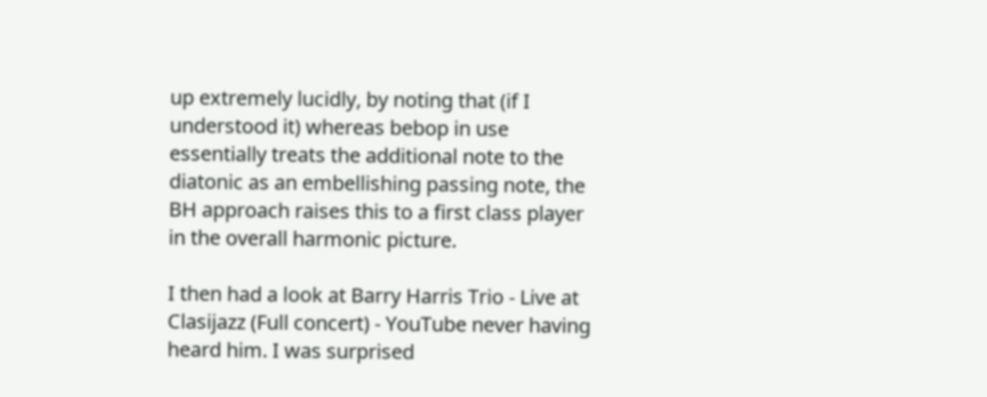up extremely lucidly, by noting that (if I understood it) whereas bebop in use essentially treats the additional note to the diatonic as an embellishing passing note, the BH approach raises this to a first class player in the overall harmonic picture.

I then had a look at Barry Harris Trio - Live at Clasijazz (Full concert) - YouTube never having heard him. I was surprised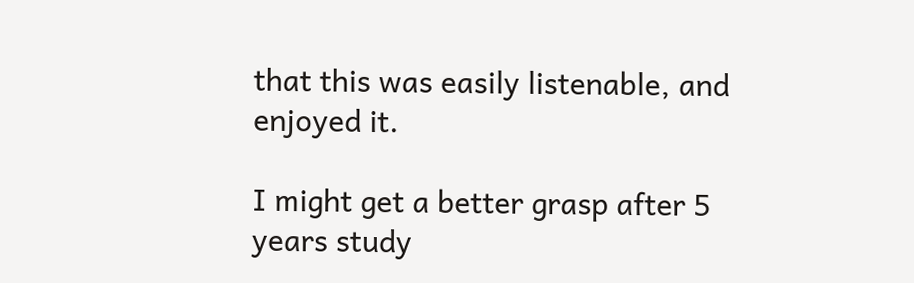that this was easily listenable, and enjoyed it.

I might get a better grasp after 5 years study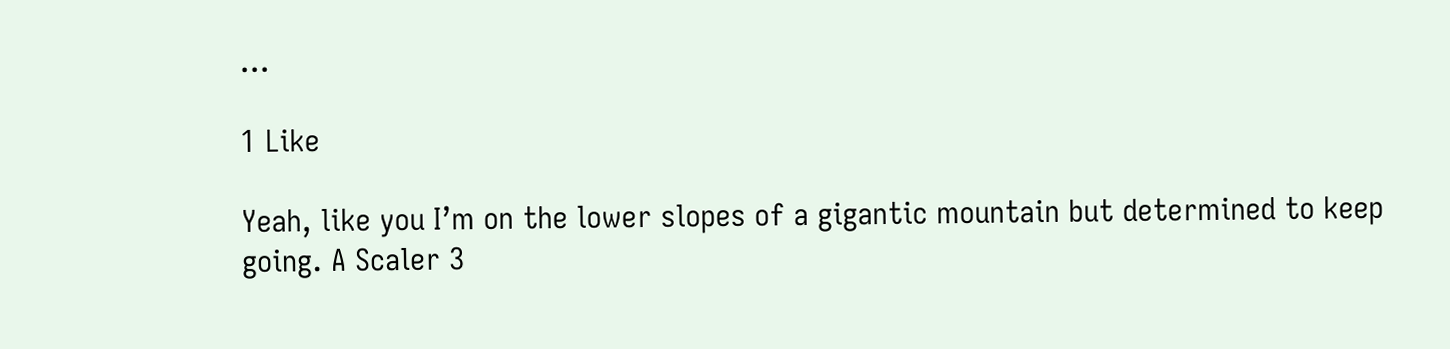…

1 Like

Yeah, like you I’m on the lower slopes of a gigantic mountain but determined to keep going. A Scaler 3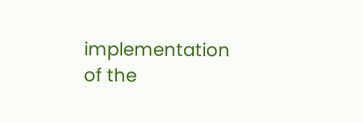implementation of the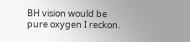BH vision would be pure oxygen I reckon.